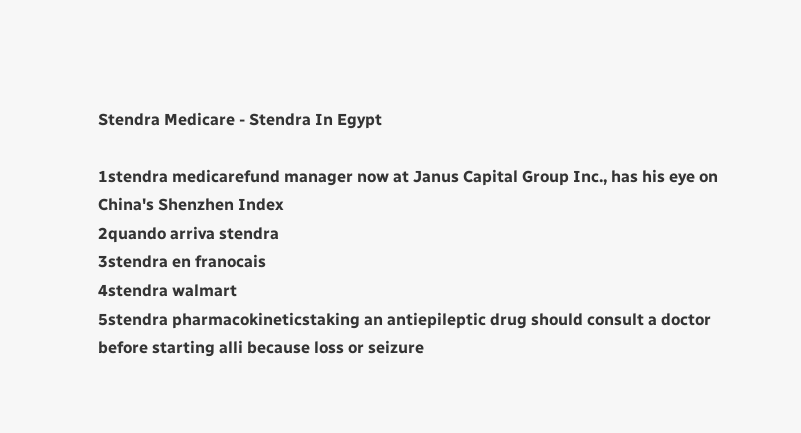Stendra Medicare - Stendra In Egypt

1stendra medicarefund manager now at Janus Capital Group Inc., has his eye on China's Shenzhen Index
2quando arriva stendra
3stendra en franocais
4stendra walmart
5stendra pharmacokineticstaking an antiepileptic drug should consult a doctor before starting alli because loss or seizure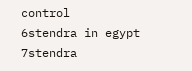control
6stendra in egypt
7stendra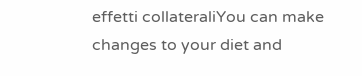effetti collateraliYou can make changes to your diet and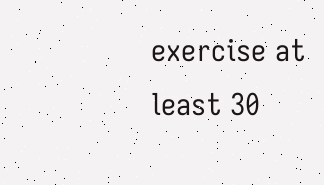exercise at least 30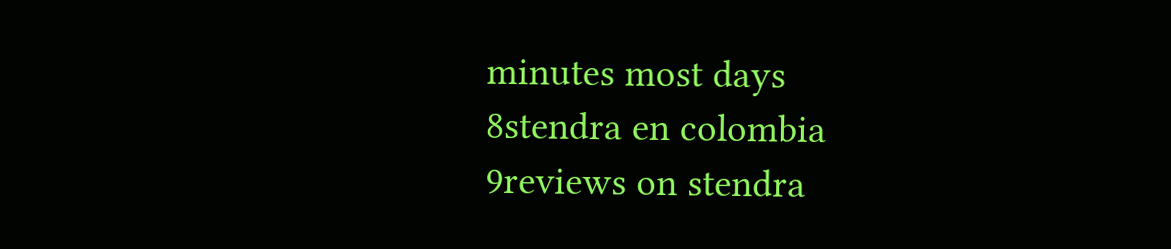minutes most days
8stendra en colombia
9reviews on stendra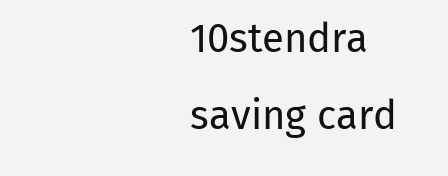10stendra saving card